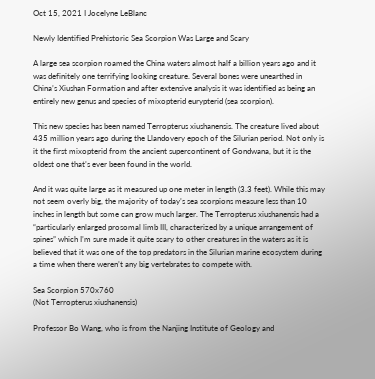Oct 15, 2021 I Jocelyne LeBlanc

Newly Identified Prehistoric Sea Scorpion Was Large and Scary

A large sea scorpion roamed the China waters almost half a billion years ago and it was definitely one terrifying looking creature. Several bones were unearthed in China’s Xiushan Formation and after extensive analysis it was identified as being an entirely new genus and species of mixopterid eurypterid (sea scorpion).

This new species has been named Terropterus xiushanensis. The creature lived about 435 million years ago during the Llandovery epoch of the Silurian period. Not only is it the first mixopterid from the ancient supercontinent of Gondwana, but it is the oldest one that’s ever been found in the world.

And it was quite large as it measured up one meter in length (3.3 feet). While this may not seem overly big, the majority of today’s sea scorpions measure less than 10 inches in length but some can grow much larger. The Terropterus xiushanensis had a “particularly enlarged prosomal limb III, characterized by a unique arrangement of spines” which I’m sure made it quite scary to other creatures in the waters as it is believed that it was one of the top predators in the Silurian marine ecosystem during a time when there weren’t any big vertebrates to compete with.

Sea Scorpion 570x760
(Not Terropterus xiushanensis)

Professor Bo Wang, who is from the Nanjing Institute of Geology and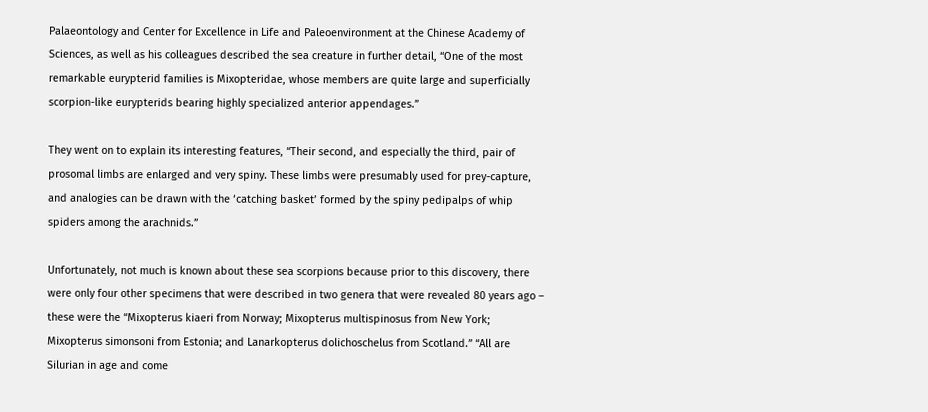Palaeontology and Center for Excellence in Life and Paleoenvironment at the Chinese Academy of Sciences, as well as his colleagues described the sea creature in further detail, “One of the most remarkable eurypterid families is Mixopteridae, whose members are quite large and superficially scorpion-like eurypterids bearing highly specialized anterior appendages.”

They went on to explain its interesting features, “Their second, and especially the third, pair of prosomal limbs are enlarged and very spiny. These limbs were presumably used for prey-capture, and analogies can be drawn with the ‘catching basket’ formed by the spiny pedipalps of whip spiders among the arachnids.”

Unfortunately, not much is known about these sea scorpions because prior to this discovery, there were only four other specimens that were described in two genera that were revealed 80 years ago – these were the “Mixopterus kiaeri from Norway; Mixopterus multispinosus from New York; Mixopterus simonsoni from Estonia; and Lanarkopterus dolichoschelus from Scotland.” “All are Silurian in age and come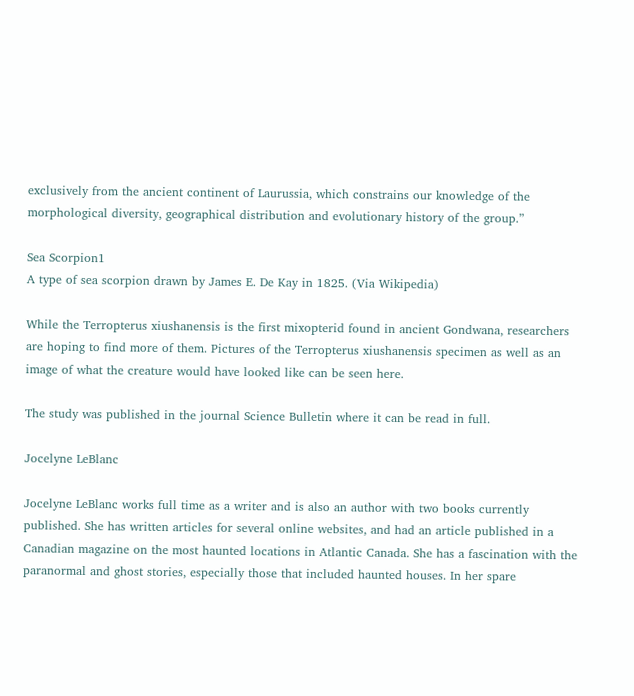exclusively from the ancient continent of Laurussia, which constrains our knowledge of the morphological diversity, geographical distribution and evolutionary history of the group.”

Sea Scorpion1
A type of sea scorpion drawn by James E. De Kay in 1825. (Via Wikipedia)

While the Terropterus xiushanensis is the first mixopterid found in ancient Gondwana, researchers are hoping to find more of them. Pictures of the Terropterus xiushanensis specimen as well as an image of what the creature would have looked like can be seen here.

The study was published in the journal Science Bulletin where it can be read in full.

Jocelyne LeBlanc

Jocelyne LeBlanc works full time as a writer and is also an author with two books currently published. She has written articles for several online websites, and had an article published in a Canadian magazine on the most haunted locations in Atlantic Canada. She has a fascination with the paranormal and ghost stories, especially those that included haunted houses. In her spare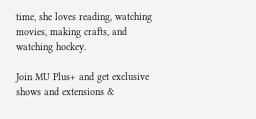time, she loves reading, watching movies, making crafts, and watching hockey.

Join MU Plus+ and get exclusive shows and extensions &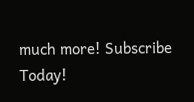much more! Subscribe Today!